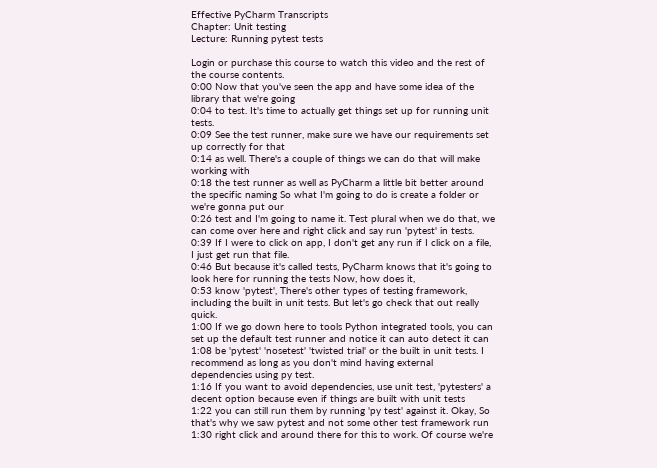Effective PyCharm Transcripts
Chapter: Unit testing
Lecture: Running pytest tests

Login or purchase this course to watch this video and the rest of the course contents.
0:00 Now that you've seen the app and have some idea of the library that we're going
0:04 to test. It's time to actually get things set up for running unit tests.
0:09 See the test runner, make sure we have our requirements set up correctly for that
0:14 as well. There's a couple of things we can do that will make working with
0:18 the test runner as well as PyCharm a little bit better around the specific naming So what I'm going to do is create a folder or we're gonna put our
0:26 test and I'm going to name it. Test plural when we do that, we can come over here and right click and say run 'pytest' in tests.
0:39 If I were to click on app, I don't get any run if I click on a file, I just get run that file.
0:46 But because it's called tests, PyCharm knows that it's going to look here for running the tests Now, how does it,
0:53 know 'pytest', There's other types of testing framework, including the built in unit tests. But let's go check that out really quick.
1:00 If we go down here to tools Python integrated tools, you can set up the default test runner and notice it can auto detect it can
1:08 be 'pytest' 'nosetest' 'twisted trial' or the built in unit tests. I recommend as long as you don't mind having external dependencies using py test.
1:16 If you want to avoid dependencies, use unit test, 'pytesters' a decent option because even if things are built with unit tests
1:22 you can still run them by running 'py test' against it. Okay, So that's why we saw pytest and not some other test framework run
1:30 right click and around there for this to work. Of course we're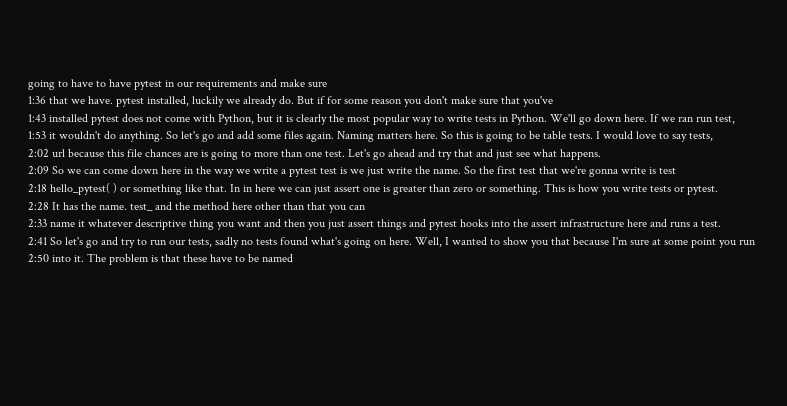going to have to have pytest in our requirements and make sure
1:36 that we have. pytest installed, luckily we already do. But if for some reason you don't make sure that you've
1:43 installed pytest does not come with Python, but it is clearly the most popular way to write tests in Python. We'll go down here. If we ran run test,
1:53 it wouldn't do anything. So let's go and add some files again. Naming matters here. So this is going to be table tests. I would love to say tests,
2:02 url because this file chances are is going to more than one test. Let's go ahead and try that and just see what happens.
2:09 So we can come down here in the way we write a pytest test is we just write the name. So the first test that we're gonna write is test
2:18 hello_pytest( ) or something like that. In in here we can just assert one is greater than zero or something. This is how you write tests or pytest.
2:28 It has the name. test_ and the method here other than that you can
2:33 name it whatever descriptive thing you want and then you just assert things and pytest hooks into the assert infrastructure here and runs a test.
2:41 So let's go and try to run our tests, sadly no tests found what's going on here. Well, I wanted to show you that because I'm sure at some point you run
2:50 into it. The problem is that these have to be named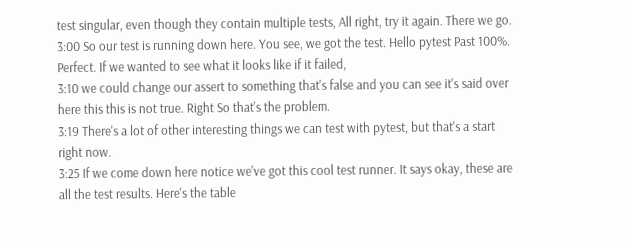test singular, even though they contain multiple tests, All right, try it again. There we go.
3:00 So our test is running down here. You see, we got the test. Hello pytest Past 100%. Perfect. If we wanted to see what it looks like if it failed,
3:10 we could change our assert to something that's false and you can see it's said over here this this is not true. Right So that's the problem.
3:19 There's a lot of other interesting things we can test with pytest, but that's a start right now.
3:25 If we come down here notice we've got this cool test runner. It says okay, these are all the test results. Here's the table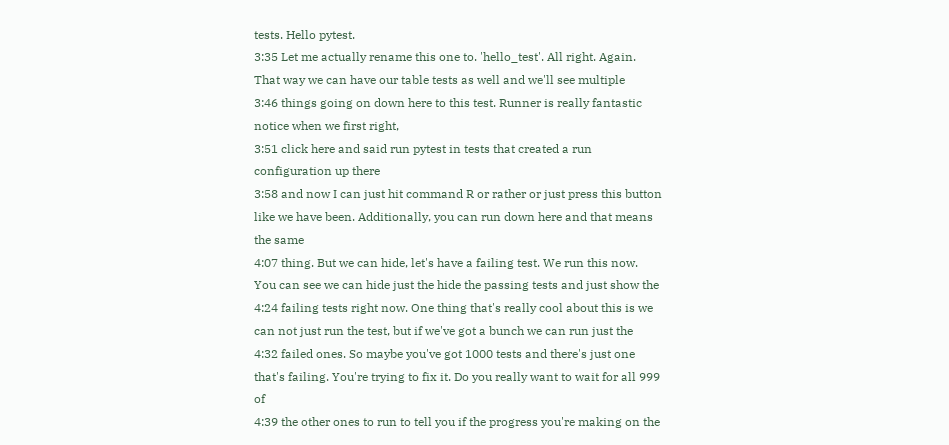tests. Hello pytest.
3:35 Let me actually rename this one to. 'hello_test'. All right. Again. That way we can have our table tests as well and we'll see multiple
3:46 things going on down here to this test. Runner is really fantastic notice when we first right,
3:51 click here and said run pytest in tests that created a run configuration up there
3:58 and now I can just hit command R or rather or just press this button like we have been. Additionally, you can run down here and that means the same
4:07 thing. But we can hide, let's have a failing test. We run this now. You can see we can hide just the hide the passing tests and just show the
4:24 failing tests right now. One thing that's really cool about this is we can not just run the test, but if we've got a bunch we can run just the
4:32 failed ones. So maybe you've got 1000 tests and there's just one that's failing. You're trying to fix it. Do you really want to wait for all 999 of
4:39 the other ones to run to tell you if the progress you're making on the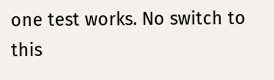one test works. No switch to this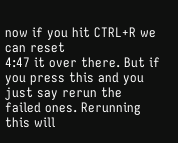now if you hit CTRL+R we can reset
4:47 it over there. But if you press this and you just say rerun the failed ones. Rerunning this will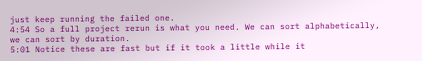just keep running the failed one.
4:54 So a full project rerun is what you need. We can sort alphabetically, we can sort by duration.
5:01 Notice these are fast but if it took a little while it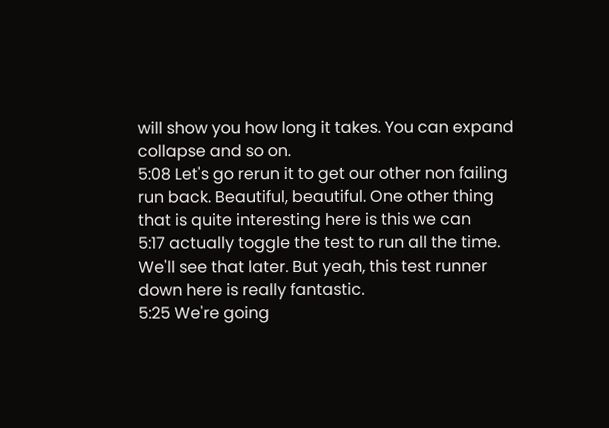will show you how long it takes. You can expand collapse and so on.
5:08 Let's go rerun it to get our other non failing run back. Beautiful, beautiful. One other thing that is quite interesting here is this we can
5:17 actually toggle the test to run all the time. We'll see that later. But yeah, this test runner down here is really fantastic.
5:25 We're going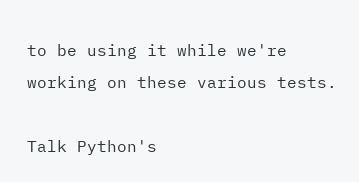to be using it while we're working on these various tests.

Talk Python's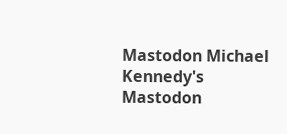Mastodon Michael Kennedy's Mastodon